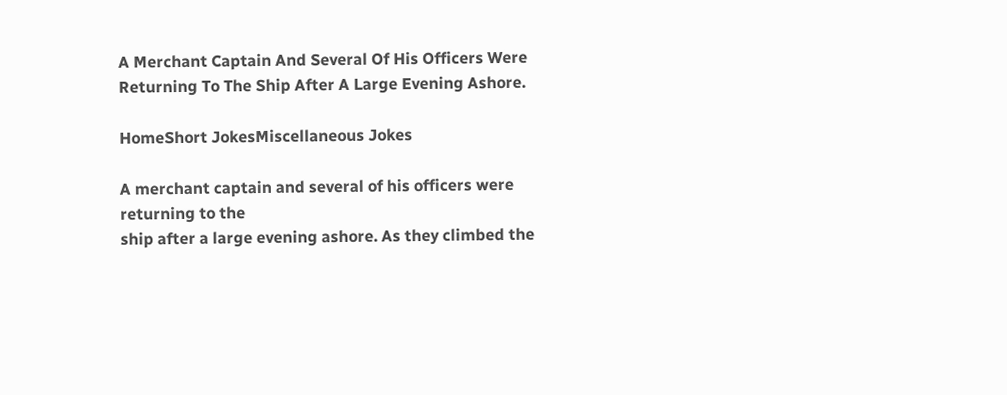A Merchant Captain And Several Of His Officers Were Returning To The Ship After A Large Evening Ashore.

HomeShort JokesMiscellaneous Jokes

A merchant captain and several of his officers were returning to the
ship after a large evening ashore. As they climbed the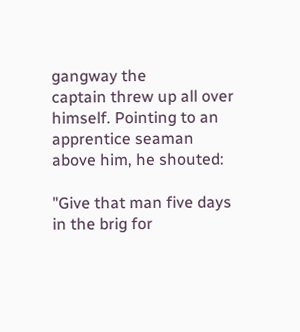gangway the
captain threw up all over himself. Pointing to an apprentice seaman
above him, he shouted:

"Give that man five days in the brig for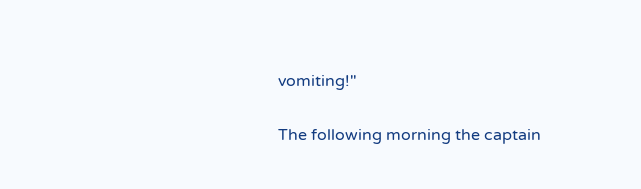vomiting!"

The following morning the captain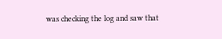was checking the log and saw that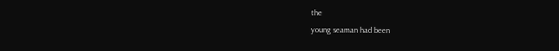the
young seaman had been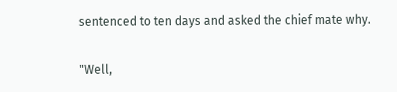sentenced to ten days and asked the chief mate why.

"Well,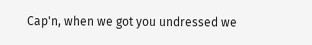Cap'n, when we got you undressed we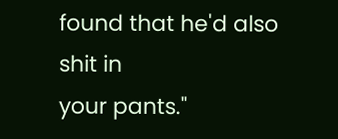found that he'd also shit in
your pants."